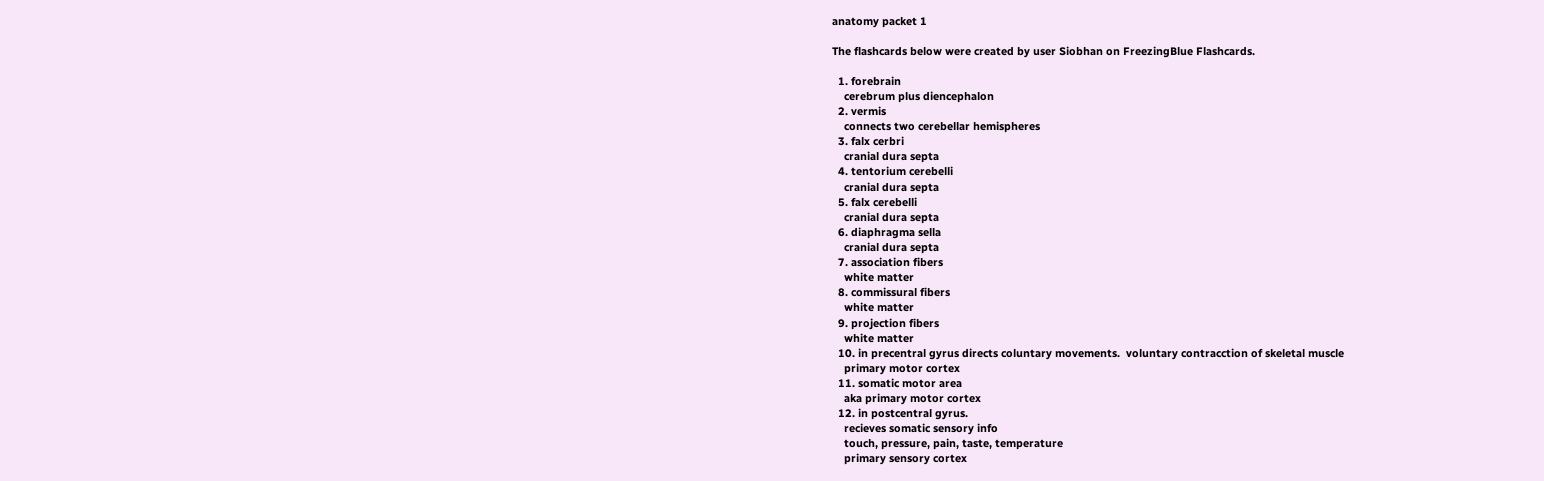anatomy packet 1

The flashcards below were created by user Siobhan on FreezingBlue Flashcards.

  1. forebrain
    cerebrum plus diencephalon
  2. vermis
    connects two cerebellar hemispheres
  3. falx cerbri
    cranial dura septa
  4. tentorium cerebelli
    cranial dura septa
  5. falx cerebelli
    cranial dura septa
  6. diaphragma sella
    cranial dura septa
  7. association fibers
    white matter
  8. commissural fibers
    white matter
  9. projection fibers
    white matter
  10. in precentral gyrus directs coluntary movements.  voluntary contracction of skeletal muscle
    primary motor cortex
  11. somatic motor area
    aka primary motor cortex
  12. in postcentral gyrus.
    recieves somatic sensory info
    touch, pressure, pain, taste, temperature
    primary sensory cortex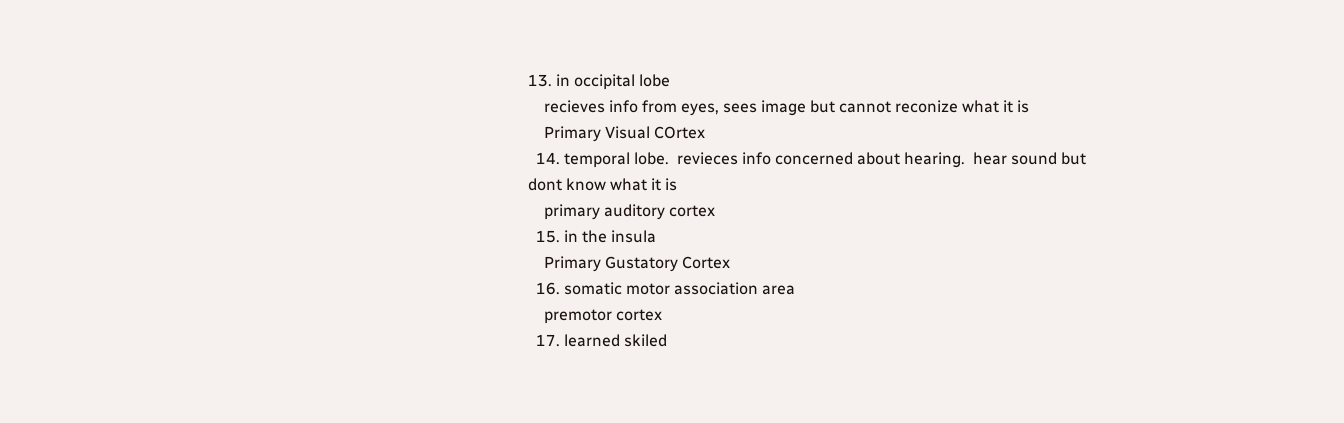13. in occipital lobe
    recieves info from eyes, sees image but cannot reconize what it is
    Primary Visual COrtex
  14. temporal lobe.  revieces info concerned about hearing.  hear sound but dont know what it is
    primary auditory cortex
  15. in the insula
    Primary Gustatory Cortex
  16. somatic motor association area
    premotor cortex
  17. learned skiled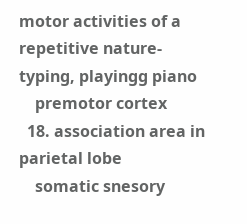motor activities of a repetitive nature- typing, playingg piano
    premotor cortex
  18. association area in parietal lobe
    somatic snesory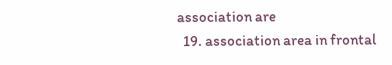association are
  19. association area in frontal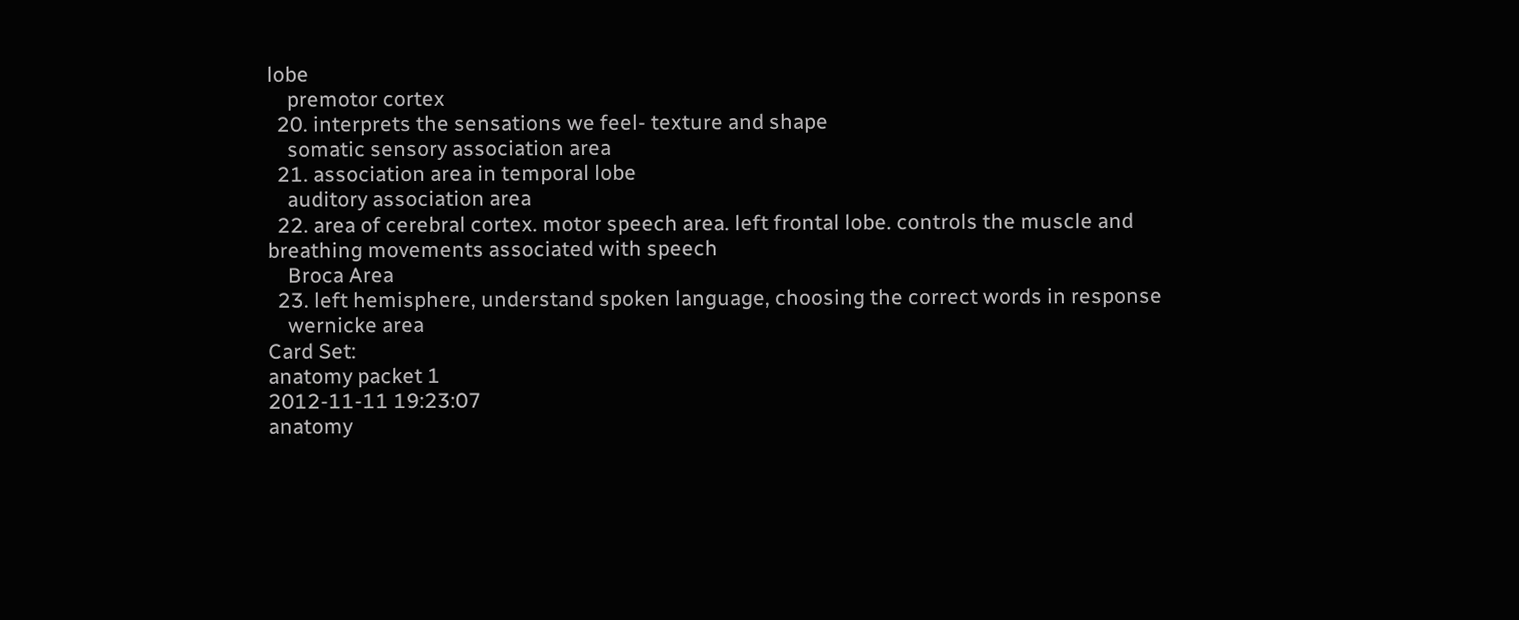lobe
    premotor cortex
  20. interprets the sensations we feel- texture and shape
    somatic sensory association area
  21. association area in temporal lobe
    auditory association area
  22. area of cerebral cortex. motor speech area. left frontal lobe. controls the muscle and breathing movements associated with speech
    Broca Area
  23. left hemisphere, understand spoken language, choosing the correct words in response
    wernicke area
Card Set:
anatomy packet 1
2012-11-11 19:23:07
anatomy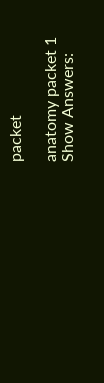packet

anatomy packet 1
Show Answers: